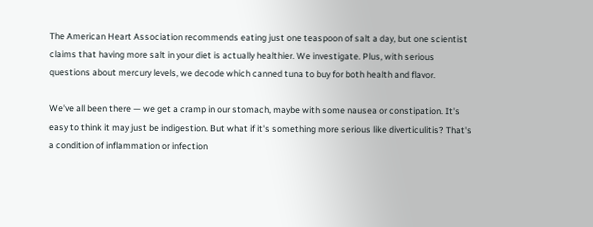The American Heart Association recommends eating just one teaspoon of salt a day, but one scientist claims that having more salt in your diet is actually healthier. We investigate. Plus, with serious questions about mercury levels, we decode which canned tuna to buy for both health and flavor.

We've all been there — we get a cramp in our stomach, maybe with some nausea or constipation. It's easy to think it may just be indigestion. But what if it's something more serious like diverticulitis? That's a condition of inflammation or infection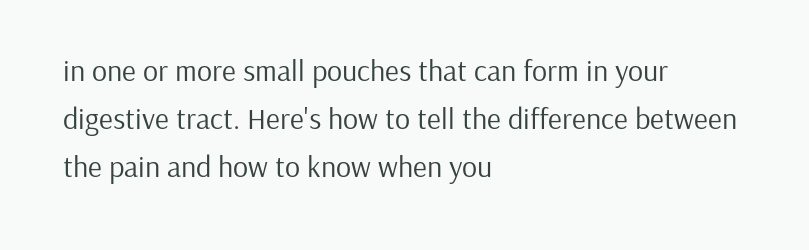in one or more small pouches that can form in your digestive tract. Here's how to tell the difference between the pain and how to know when you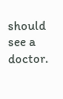should see a doctor.